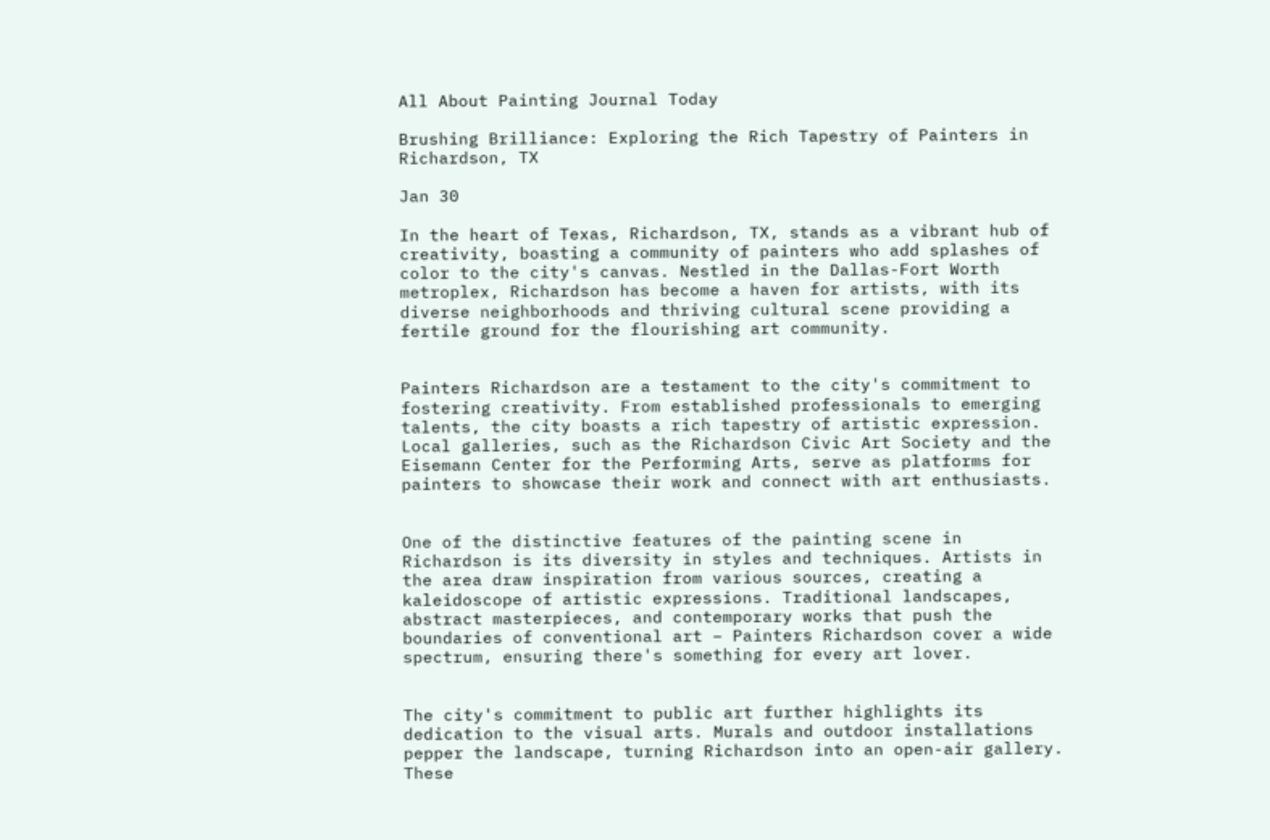All About Painting Journal Today

Brushing Brilliance: Exploring the Rich Tapestry of Painters in Richardson, TX

Jan 30

In the heart of Texas, Richardson, TX, stands as a vibrant hub of creativity, boasting a community of painters who add splashes of color to the city's canvas. Nestled in the Dallas-Fort Worth metroplex, Richardson has become a haven for artists, with its diverse neighborhoods and thriving cultural scene providing a fertile ground for the flourishing art community.


Painters Richardson are a testament to the city's commitment to fostering creativity. From established professionals to emerging talents, the city boasts a rich tapestry of artistic expression. Local galleries, such as the Richardson Civic Art Society and the Eisemann Center for the Performing Arts, serve as platforms for painters to showcase their work and connect with art enthusiasts.


One of the distinctive features of the painting scene in Richardson is its diversity in styles and techniques. Artists in the area draw inspiration from various sources, creating a kaleidoscope of artistic expressions. Traditional landscapes, abstract masterpieces, and contemporary works that push the boundaries of conventional art – Painters Richardson cover a wide spectrum, ensuring there's something for every art lover.


The city's commitment to public art further highlights its dedication to the visual arts. Murals and outdoor installations pepper the landscape, turning Richardson into an open-air gallery. These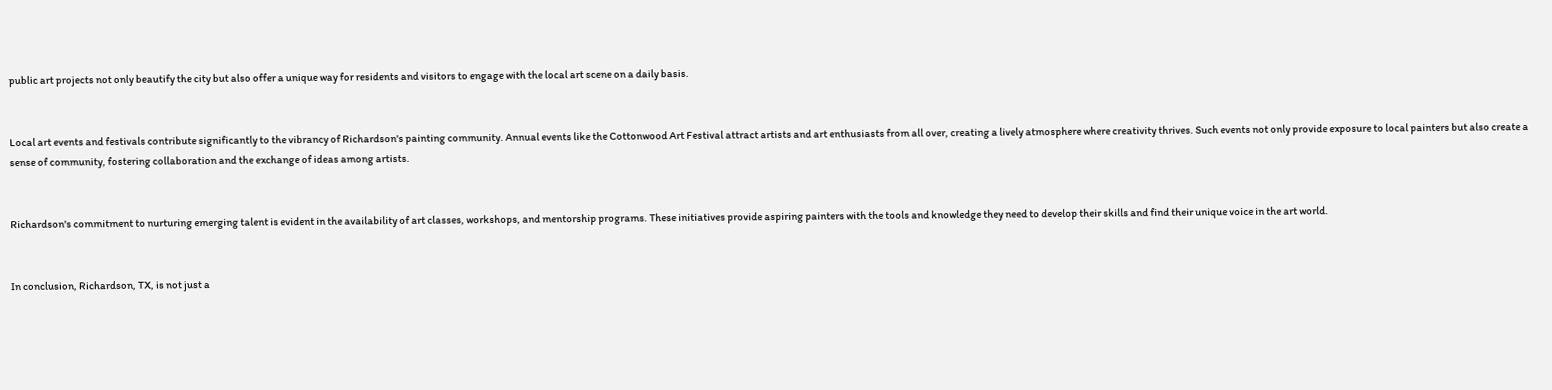public art projects not only beautify the city but also offer a unique way for residents and visitors to engage with the local art scene on a daily basis.


Local art events and festivals contribute significantly to the vibrancy of Richardson's painting community. Annual events like the Cottonwood Art Festival attract artists and art enthusiasts from all over, creating a lively atmosphere where creativity thrives. Such events not only provide exposure to local painters but also create a sense of community, fostering collaboration and the exchange of ideas among artists.


Richardson's commitment to nurturing emerging talent is evident in the availability of art classes, workshops, and mentorship programs. These initiatives provide aspiring painters with the tools and knowledge they need to develop their skills and find their unique voice in the art world.


In conclusion, Richardson, TX, is not just a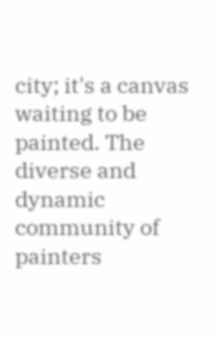city; it's a canvas waiting to be painted. The diverse and dynamic community of painters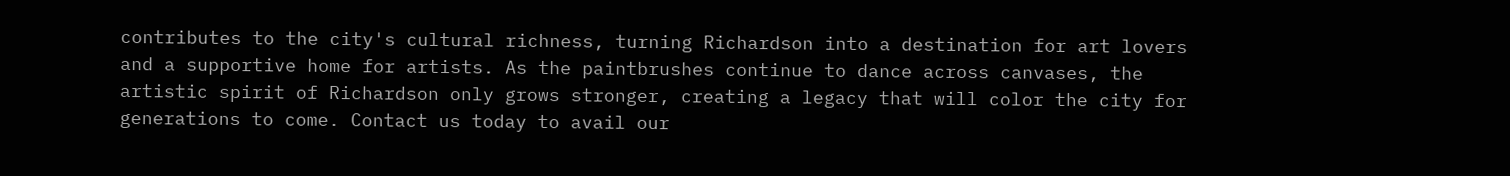contributes to the city's cultural richness, turning Richardson into a destination for art lovers and a supportive home for artists. As the paintbrushes continue to dance across canvases, the artistic spirit of Richardson only grows stronger, creating a legacy that will color the city for generations to come. Contact us today to avail our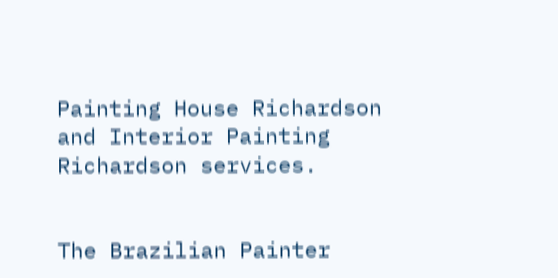Painting House Richardson and Interior Painting Richardson services.


The Brazilian Painter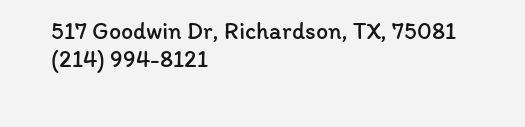517 Goodwin Dr, Richardson, TX, 75081
(214) 994-8121